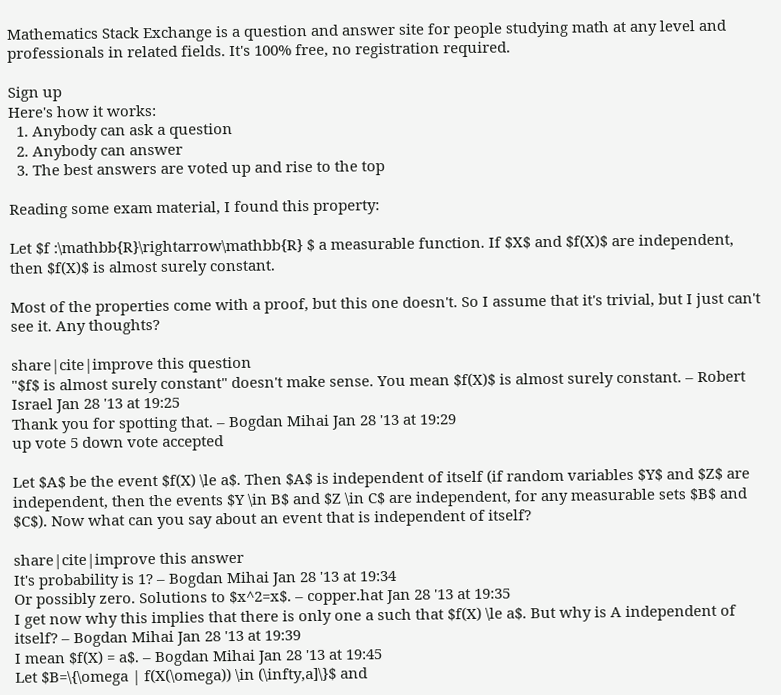Mathematics Stack Exchange is a question and answer site for people studying math at any level and professionals in related fields. It's 100% free, no registration required.

Sign up
Here's how it works:
  1. Anybody can ask a question
  2. Anybody can answer
  3. The best answers are voted up and rise to the top

Reading some exam material, I found this property:

Let $f :\mathbb{R}\rightarrow\mathbb{R} $ a measurable function. If $X$ and $f(X)$ are independent, then $f(X)$ is almost surely constant.

Most of the properties come with a proof, but this one doesn't. So I assume that it's trivial, but I just can't see it. Any thoughts?

share|cite|improve this question
"$f$ is almost surely constant" doesn't make sense. You mean $f(X)$ is almost surely constant. – Robert Israel Jan 28 '13 at 19:25
Thank you for spotting that. – Bogdan Mihai Jan 28 '13 at 19:29
up vote 5 down vote accepted

Let $A$ be the event $f(X) \le a$. Then $A$ is independent of itself (if random variables $Y$ and $Z$ are independent, then the events $Y \in B$ and $Z \in C$ are independent, for any measurable sets $B$ and $C$). Now what can you say about an event that is independent of itself?

share|cite|improve this answer
It's probability is 1? – Bogdan Mihai Jan 28 '13 at 19:34
Or possibly zero. Solutions to $x^2=x$. – copper.hat Jan 28 '13 at 19:35
I get now why this implies that there is only one a such that $f(X) \le a$. But why is A independent of itself? – Bogdan Mihai Jan 28 '13 at 19:39
I mean $f(X) = a$. – Bogdan Mihai Jan 28 '13 at 19:45
Let $B=\{\omega | f(X(\omega)) \in (\infty,a]\}$ and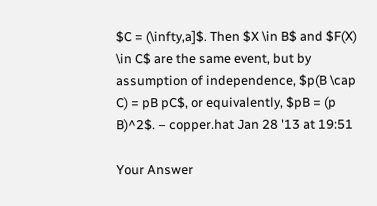$C = (\infty,a]$. Then $X \in B$ and $F(X) \in C$ are the same event, but by assumption of independence, $p(B \cap C) = pB pC$, or equivalently, $pB = (p B)^2$. – copper.hat Jan 28 '13 at 19:51

Your Answer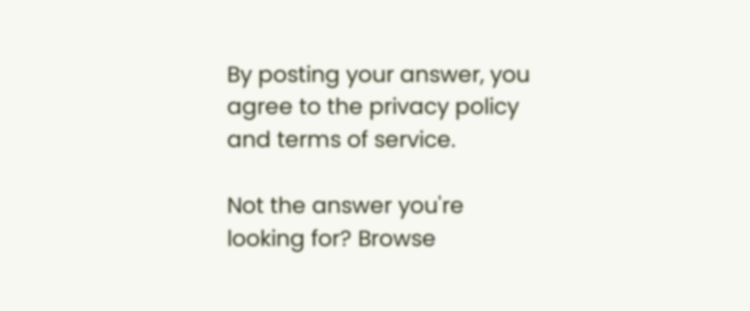By posting your answer, you agree to the privacy policy and terms of service.

Not the answer you're looking for? Browse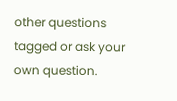other questions tagged or ask your own question.